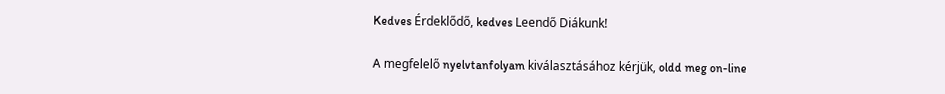Kedves Érdeklődő, kedves Leendő Diákunk!

A megfelelő nyelvtanfolyam kiválasztásához kérjük, oldd meg on-line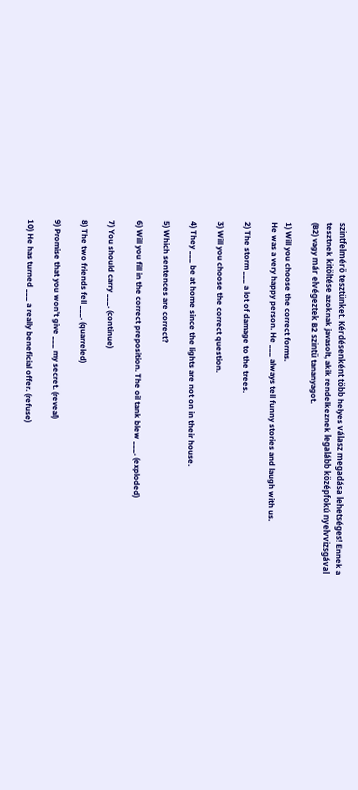szintfelmérő tesztünket. Kérdésenként több helyes válasz megadása lehetséges! Ennek a tesztnek kitöltése azoknak javasolt, akik rendelkeznek legalább középfokú nyelvvizsgával (B2) vagy már elvégeztek B2 szintű tananyagot.

1) Will you choose the correct forms.
He was a very happy person. He ___ always tell funny stories and laugh with us.

2) The storm ___ a lot of damage to the trees.

3) Will you choose the correct question.

4) They ___ be at home since the lights are not on in their house.

5) Which sentences are correct?

6) Will you fill in the correct preposition. The oil tank blew ___. (exploded)

7) You should carry ___. (continue)

8) The two friends fell ___. (quarreled)

9) Promise that you won’t give ___ my secret. (reveal)

10) He has turned ___ a really beneficial offer. (refuse)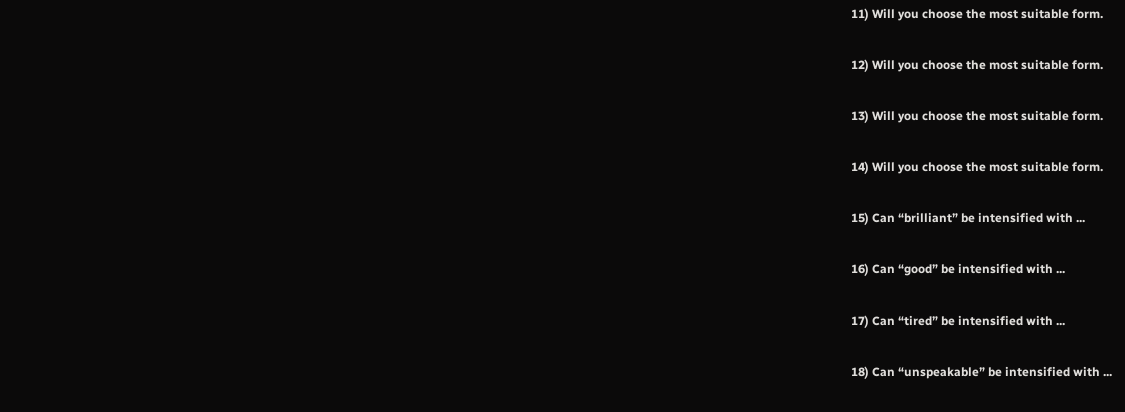11) Will you choose the most suitable form.

12) Will you choose the most suitable form.

13) Will you choose the most suitable form.

14) Will you choose the most suitable form.

15) Can “brilliant” be intensified with ...

16) Can “good” be intensified with ...

17) Can “tired” be intensified with ...

18) Can “unspeakable” be intensified with ...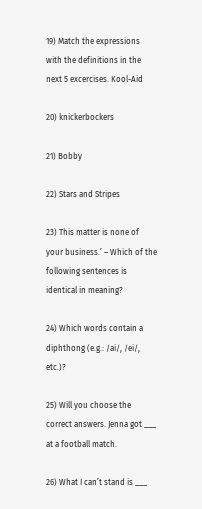19) Match the expressions with the definitions in the next 5 excercises. Kool-Aid

20) knickerbockers

21) Bobby

22) Stars and Stripes

23) This matter is none of your business.’ – Which of the following sentences is identical in meaning?

24) Which words contain a diphthong (e.g.: /ai/, /ei/, etc.)?

25) Will you choose the correct answers. Jenna got ___ at a football match.

26) What I can’t stand is ___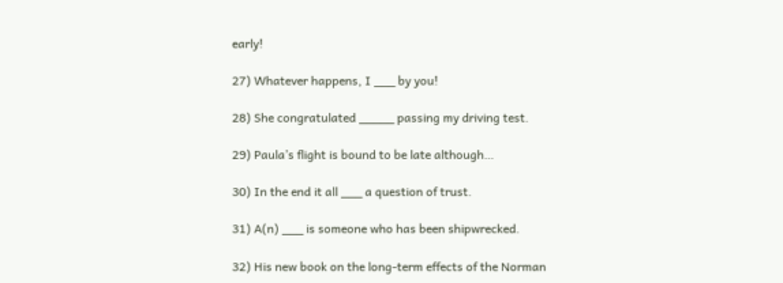early!

27) Whatever happens, I ___ by you!

28) She congratulated _____ passing my driving test.

29) Paula’s flight is bound to be late although…

30) In the end it all ___ a question of trust.

31) A(n) ___ is someone who has been shipwrecked.

32) His new book on the long-term effects of the Norman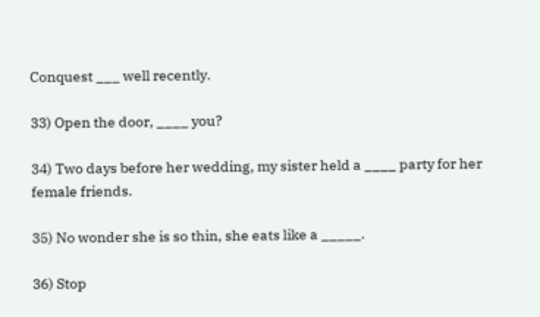Conquest ___ well recently.

33) Open the door, ____ you?

34) Two days before her wedding, my sister held a ____ party for her female friends.

35) No wonder she is so thin, she eats like a _____.

36) Stop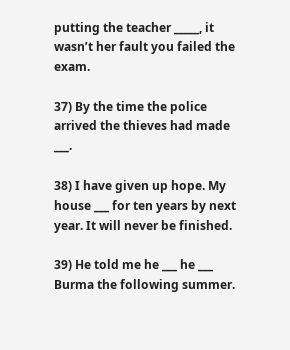putting the teacher _____, it wasn’t her fault you failed the exam.

37) By the time the police arrived the thieves had made ___.

38) I have given up hope. My house ___ for ten years by next year. It will never be finished.

39) He told me he ___ he ___ Burma the following summer.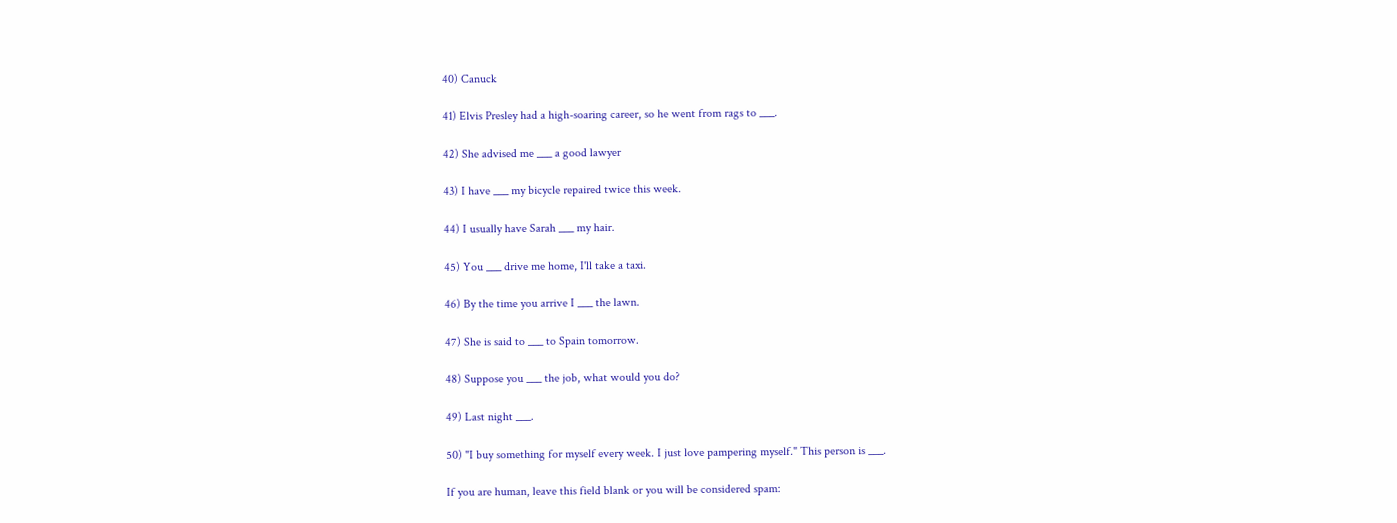40) Canuck

41) Elvis Presley had a high-soaring career, so he went from rags to ___.

42) She advised me ___ a good lawyer

43) I have ___ my bicycle repaired twice this week.

44) I usually have Sarah ___ my hair.

45) You ___ drive me home, I'll take a taxi.

46) By the time you arrive I ___ the lawn.

47) She is said to ___ to Spain tomorrow.

48) Suppose you ___ the job, what would you do?

49) Last night ___.

50) "I buy something for myself every week. I just love pampering myself." This person is ___.

If you are human, leave this field blank or you will be considered spam: